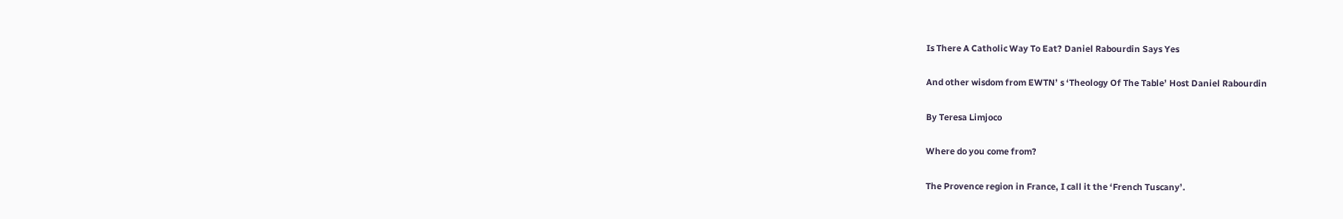Is There A Catholic Way To Eat? Daniel Rabourdin Says Yes

And other wisdom from EWTN’ s ‘Theology Of The Table’ Host Daniel Rabourdin

By Teresa Limjoco

Where do you come from?

The Provence region in France, I call it the ‘French Tuscany’.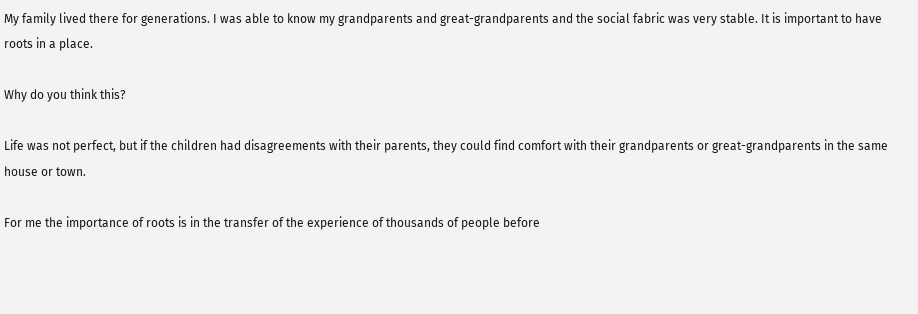My family lived there for generations. I was able to know my grandparents and great-grandparents and the social fabric was very stable. It is important to have roots in a place.

Why do you think this?

Life was not perfect, but if the children had disagreements with their parents, they could find comfort with their grandparents or great-grandparents in the same house or town.

For me the importance of roots is in the transfer of the experience of thousands of people before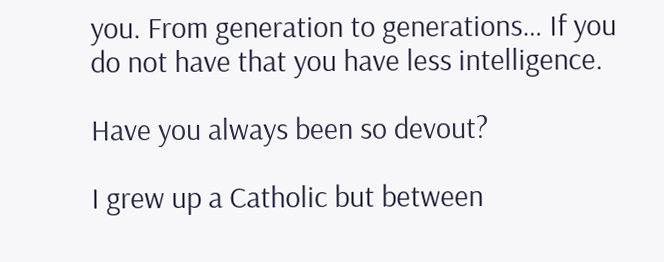you. From generation to generations… If you do not have that you have less intelligence.

Have you always been so devout?

I grew up a Catholic but between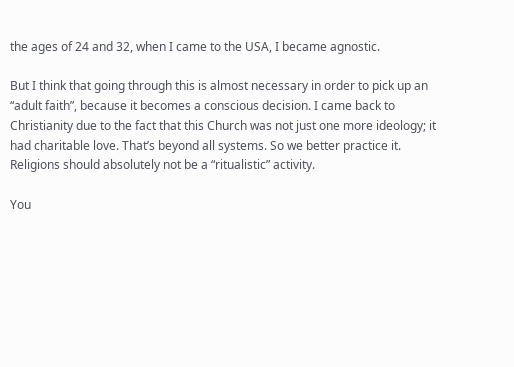the ages of 24 and 32, when I came to the USA, I became agnostic.

But I think that going through this is almost necessary in order to pick up an “adult faith”, because it becomes a conscious decision. I came back to Christianity due to the fact that this Church was not just one more ideology; it had charitable love. That’s beyond all systems. So we better practice it. Religions should absolutely not be a “ritualistic” activity.

You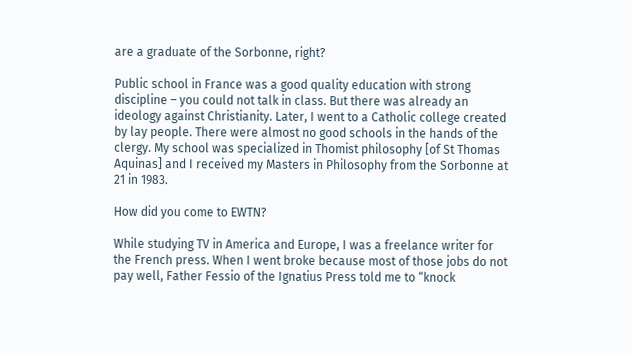are a graduate of the Sorbonne, right?

Public school in France was a good quality education with strong discipline – you could not talk in class. But there was already an ideology against Christianity. Later, I went to a Catholic college created by lay people. There were almost no good schools in the hands of the clergy. My school was specialized in Thomist philosophy [of St Thomas Aquinas] and I received my Masters in Philosophy from the Sorbonne at 21 in 1983.

How did you come to EWTN?

While studying TV in America and Europe, I was a freelance writer for the French press. When I went broke because most of those jobs do not pay well, Father Fessio of the Ignatius Press told me to “knock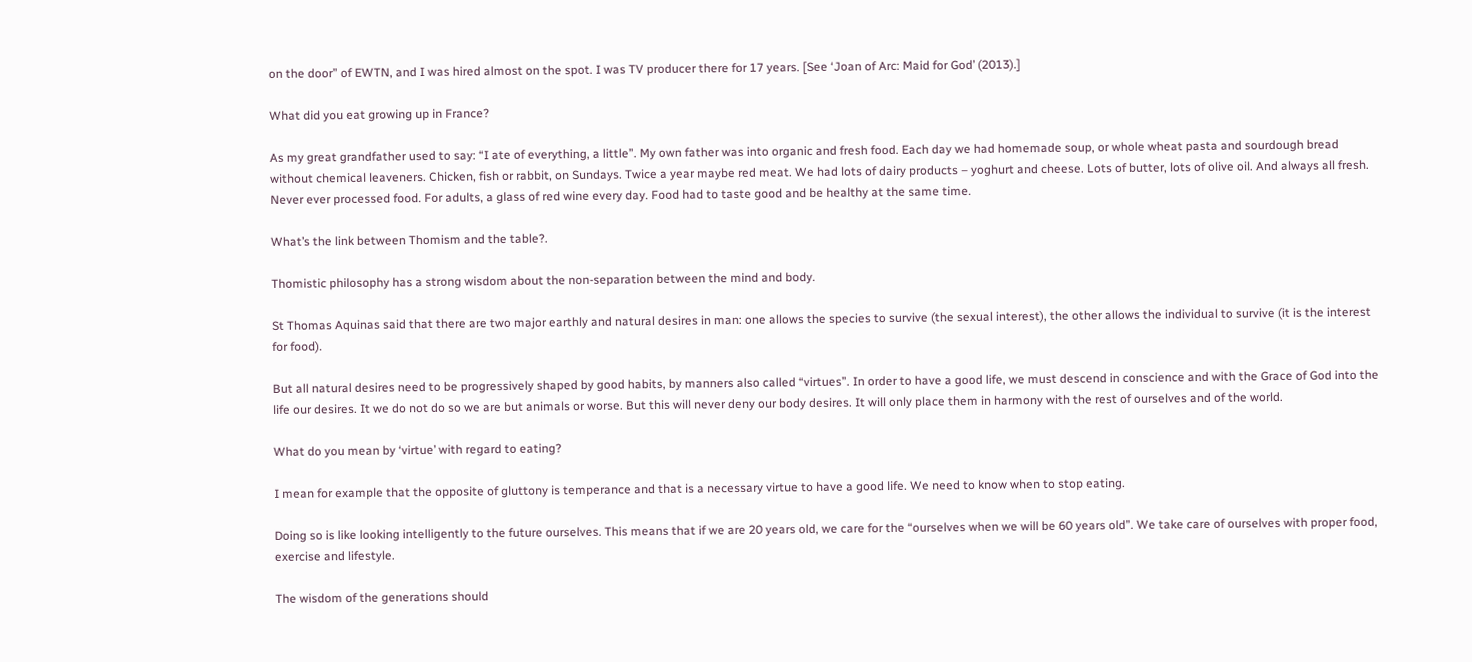on the door” of EWTN, and I was hired almost on the spot. I was TV producer there for 17 years. [See ‘Joan of Arc: Maid for God’ (2013).]

What did you eat growing up in France?

As my great grandfather used to say: “I ate of everything, a little”. My own father was into organic and fresh food. Each day we had homemade soup, or whole wheat pasta and sourdough bread without chemical leaveners. Chicken, fish or rabbit, on Sundays. Twice a year maybe red meat. We had lots of dairy products – yoghurt and cheese. Lots of butter, lots of olive oil. And always all fresh. Never ever processed food. For adults, a glass of red wine every day. Food had to taste good and be healthy at the same time.

What’s the link between Thomism and the table?.

Thomistic philosophy has a strong wisdom about the non-separation between the mind and body.

St Thomas Aquinas said that there are two major earthly and natural desires in man: one allows the species to survive (the sexual interest), the other allows the individual to survive (it is the interest for food).

But all natural desires need to be progressively shaped by good habits, by manners also called “virtues”. In order to have a good life, we must descend in conscience and with the Grace of God into the life our desires. It we do not do so we are but animals or worse. But this will never deny our body desires. It will only place them in harmony with the rest of ourselves and of the world.

What do you mean by ‘virtue’ with regard to eating?

I mean for example that the opposite of gluttony is temperance and that is a necessary virtue to have a good life. We need to know when to stop eating.

Doing so is like looking intelligently to the future ourselves. This means that if we are 20 years old, we care for the “ourselves when we will be 60 years old”. We take care of ourselves with proper food, exercise and lifestyle.

The wisdom of the generations should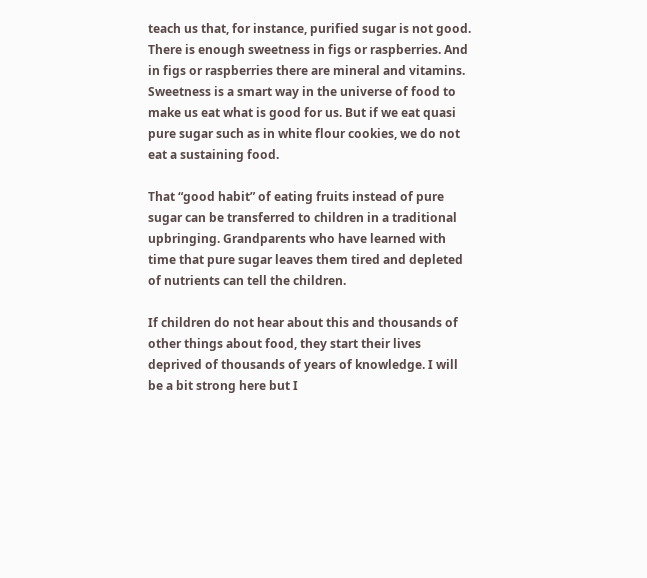teach us that, for instance, purified sugar is not good. There is enough sweetness in figs or raspberries. And in figs or raspberries there are mineral and vitamins. Sweetness is a smart way in the universe of food to make us eat what is good for us. But if we eat quasi pure sugar such as in white flour cookies, we do not eat a sustaining food.

That “good habit” of eating fruits instead of pure sugar can be transferred to children in a traditional upbringing. Grandparents who have learned with time that pure sugar leaves them tired and depleted of nutrients can tell the children.

If children do not hear about this and thousands of other things about food, they start their lives deprived of thousands of years of knowledge. I will be a bit strong here but I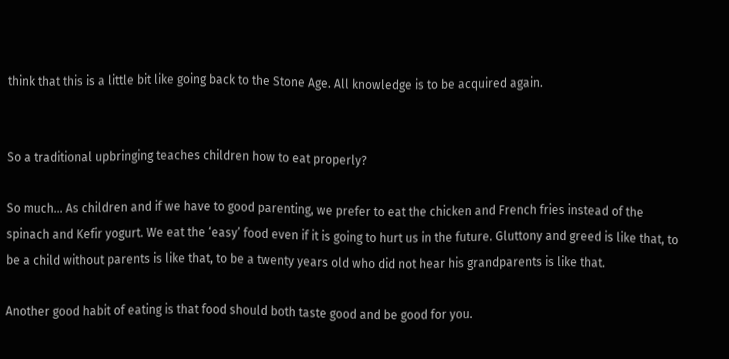think that this is a little bit like going back to the Stone Age. All knowledge is to be acquired again.


So a traditional upbringing teaches children how to eat properly?

So much… As children and if we have to good parenting, we prefer to eat the chicken and French fries instead of the spinach and Kefir yogurt. We eat the ‘easy’ food even if it is going to hurt us in the future. Gluttony and greed is like that, to be a child without parents is like that, to be a twenty years old who did not hear his grandparents is like that.

Another good habit of eating is that food should both taste good and be good for you.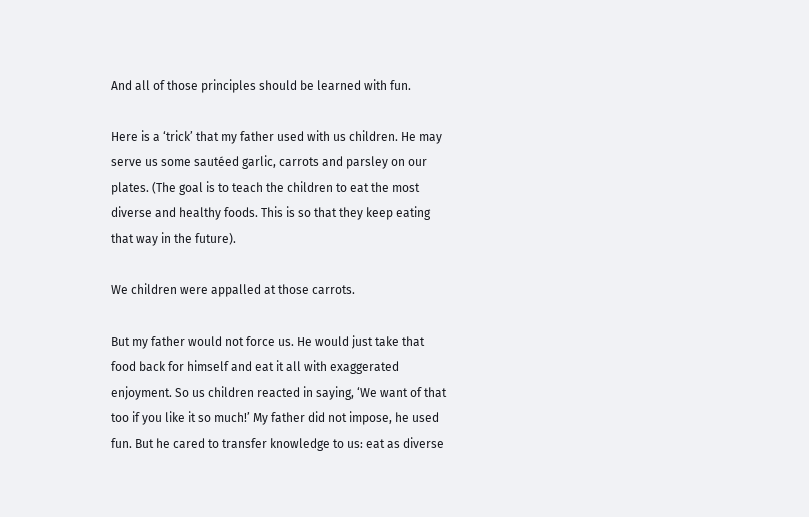And all of those principles should be learned with fun.

Here is a ‘trick’ that my father used with us children. He may serve us some sautéed garlic, carrots and parsley on our plates. (The goal is to teach the children to eat the most diverse and healthy foods. This is so that they keep eating that way in the future).

We children were appalled at those carrots.

But my father would not force us. He would just take that food back for himself and eat it all with exaggerated enjoyment. So us children reacted in saying, ‘We want of that too if you like it so much!’ My father did not impose, he used fun. But he cared to transfer knowledge to us: eat as diverse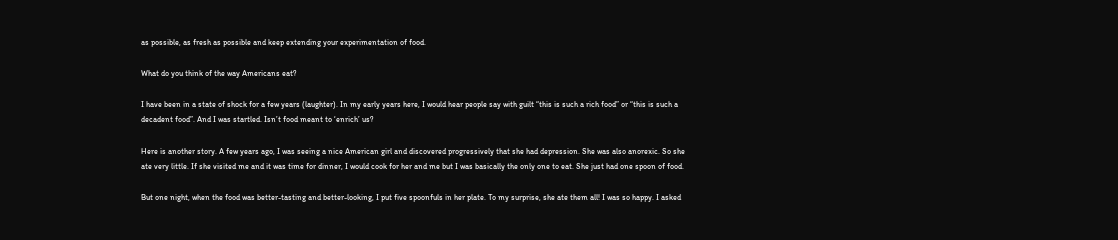as possible, as fresh as possible and keep extending your experimentation of food.

What do you think of the way Americans eat?

I have been in a state of shock for a few years (laughter). In my early years here, I would hear people say with guilt “this is such a rich food” or “this is such a decadent food”. And I was startled. Isn’t food meant to ‘enrich’ us?

Here is another story. A few years ago, I was seeing a nice American girl and discovered progressively that she had depression. She was also anorexic. So she ate very little. If she visited me and it was time for dinner, I would cook for her and me but I was basically the only one to eat. She just had one spoon of food.

But one night, when the food was better-tasting and better-looking, I put five spoonfuls in her plate. To my surprise, she ate them all! I was so happy. I asked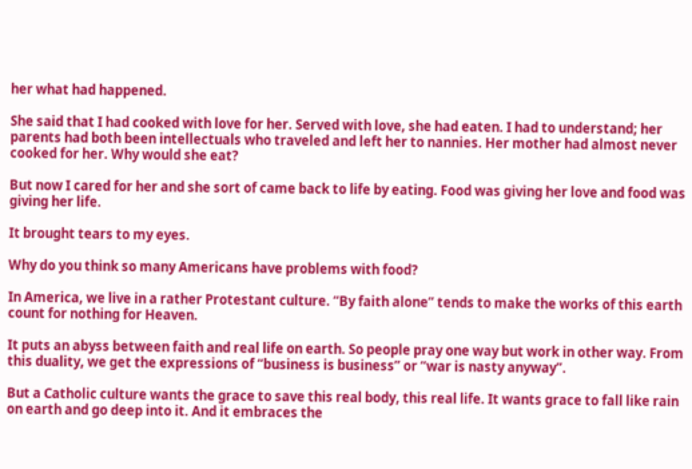her what had happened.

She said that I had cooked with love for her. Served with love, she had eaten. I had to understand; her parents had both been intellectuals who traveled and left her to nannies. Her mother had almost never cooked for her. Why would she eat?

But now I cared for her and she sort of came back to life by eating. Food was giving her love and food was giving her life.

It brought tears to my eyes.

Why do you think so many Americans have problems with food?

In America, we live in a rather Protestant culture. “By faith alone” tends to make the works of this earth count for nothing for Heaven.

It puts an abyss between faith and real life on earth. So people pray one way but work in other way. From this duality, we get the expressions of “business is business” or “war is nasty anyway”.

But a Catholic culture wants the grace to save this real body, this real life. It wants grace to fall like rain on earth and go deep into it. And it embraces the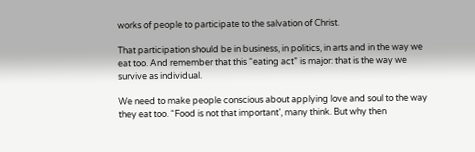works of people to participate to the salvation of Christ.

That participation should be in business, in politics, in arts and in the way we eat too. And remember that this “eating act” is major: that is the way we survive as individual.

We need to make people conscious about applying love and soul to the way they eat too. “Food is not that important’, many think. But why then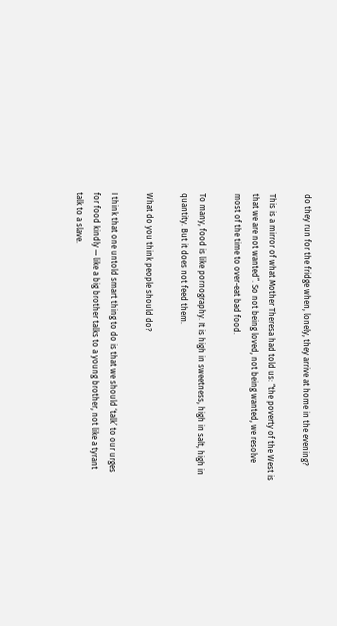do they run for the fridge when, lonely, they arrive at home in the evening?

This is a mirror of what Mother Theresa had told us: “the poverty of the West is that we are not wanted”. So not being loved, not being wanted, we resolve most of the time to over-eat bad food.

To many, food is like pornography. It is high in sweetness, high in salt, high in quantity. But it does not feed them.

What do you think people should do?

I think that one untold smart thing to do is that we should ‘talk’ to our urges for food kindly — like a big brother talks to a young brother, not like a tyrant talk to a slave.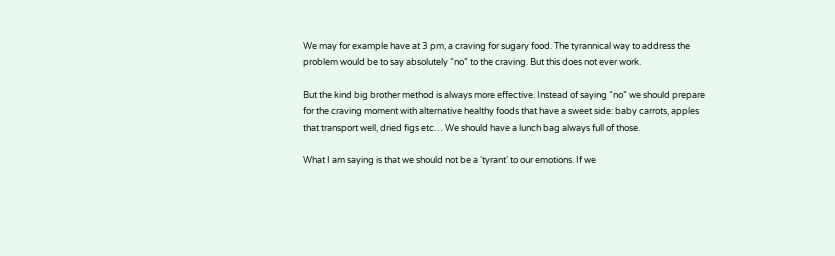We may for example have at 3 pm, a craving for sugary food. The tyrannical way to address the problem would be to say absolutely “no” to the craving. But this does not ever work.

But the kind big brother method is always more effective. Instead of saying “no” we should prepare for the craving moment with alternative healthy foods that have a sweet side: baby carrots, apples that transport well, dried figs etc… We should have a lunch bag always full of those.

What I am saying is that we should not be a ‘tyrant’ to our emotions. If we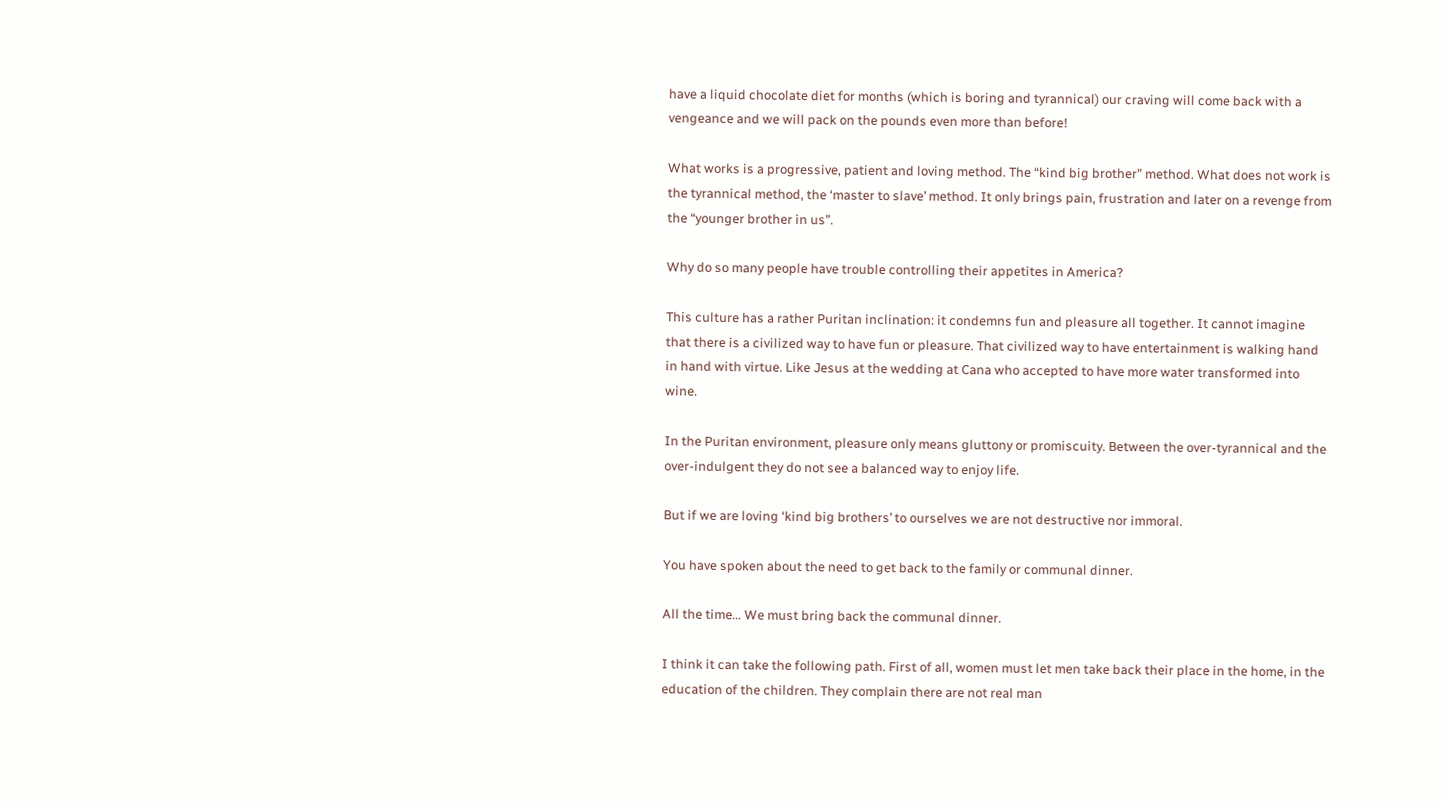have a liquid chocolate diet for months (which is boring and tyrannical) our craving will come back with a vengeance and we will pack on the pounds even more than before!

What works is a progressive, patient and loving method. The “kind big brother” method. What does not work is the tyrannical method, the ‘master to slave’ method. It only brings pain, frustration and later on a revenge from the “younger brother in us”.

Why do so many people have trouble controlling their appetites in America?

This culture has a rather Puritan inclination: it condemns fun and pleasure all together. It cannot imagine that there is a civilized way to have fun or pleasure. That civilized way to have entertainment is walking hand in hand with virtue. Like Jesus at the wedding at Cana who accepted to have more water transformed into wine.

In the Puritan environment, pleasure only means gluttony or promiscuity. Between the over-tyrannical and the over-indulgent they do not see a balanced way to enjoy life.

But if we are loving ‘kind big brothers’ to ourselves we are not destructive nor immoral.

You have spoken about the need to get back to the family or communal dinner.

All the time… We must bring back the communal dinner.

I think it can take the following path. First of all, women must let men take back their place in the home, in the education of the children. They complain there are not real man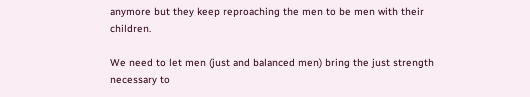anymore but they keep reproaching the men to be men with their children.

We need to let men (just and balanced men) bring the just strength necessary to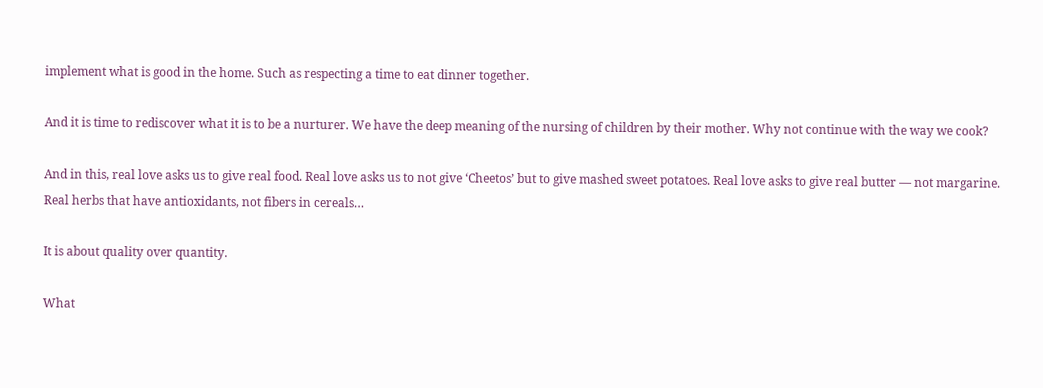implement what is good in the home. Such as respecting a time to eat dinner together.

And it is time to rediscover what it is to be a nurturer. We have the deep meaning of the nursing of children by their mother. Why not continue with the way we cook?

And in this, real love asks us to give real food. Real love asks us to not give ‘Cheetos’ but to give mashed sweet potatoes. Real love asks to give real butter — not margarine. Real herbs that have antioxidants, not fibers in cereals…

It is about quality over quantity.

What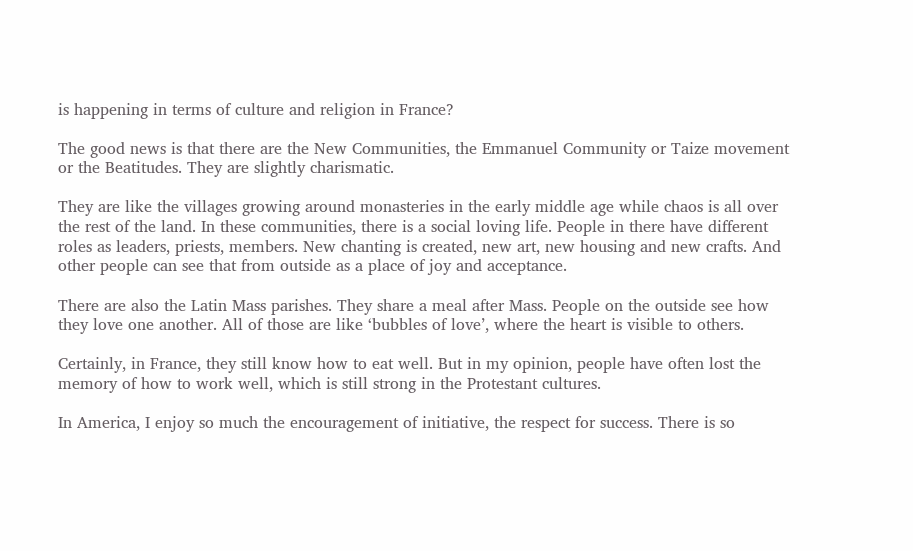is happening in terms of culture and religion in France?

The good news is that there are the New Communities, the Emmanuel Community or Taize movement or the Beatitudes. They are slightly charismatic.

They are like the villages growing around monasteries in the early middle age while chaos is all over the rest of the land. In these communities, there is a social loving life. People in there have different roles as leaders, priests, members. New chanting is created, new art, new housing and new crafts. And other people can see that from outside as a place of joy and acceptance.

There are also the Latin Mass parishes. They share a meal after Mass. People on the outside see how they love one another. All of those are like ‘bubbles of love’, where the heart is visible to others.

Certainly, in France, they still know how to eat well. But in my opinion, people have often lost the memory of how to work well, which is still strong in the Protestant cultures.

In America, I enjoy so much the encouragement of initiative, the respect for success. There is so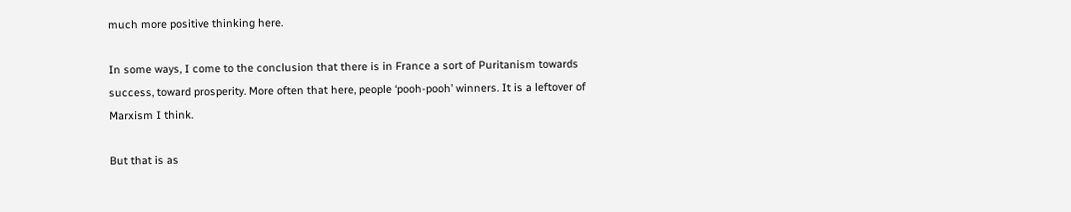much more positive thinking here.

In some ways, I come to the conclusion that there is in France a sort of Puritanism towards success, toward prosperity. More often that here, people ‘pooh-pooh’ winners. It is a leftover of Marxism I think.

But that is as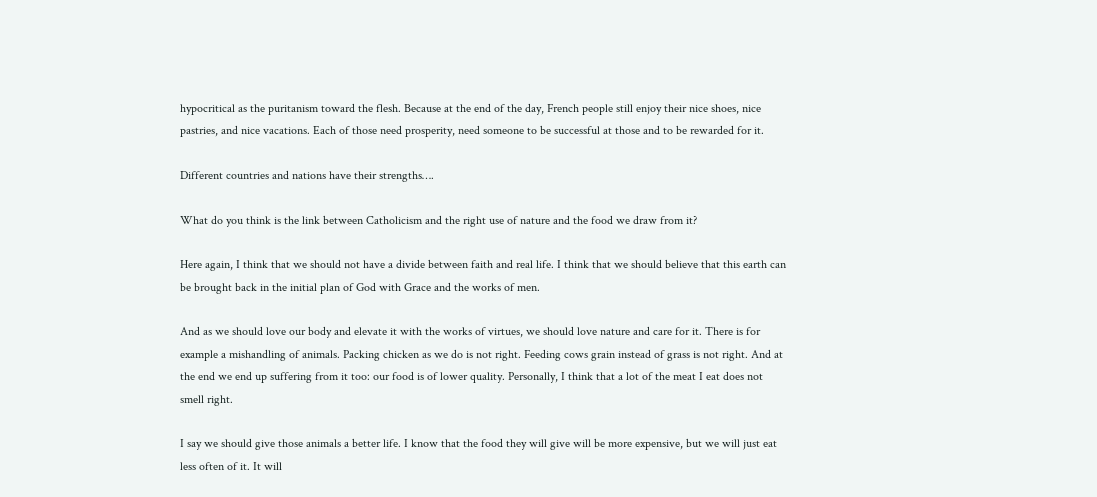hypocritical as the puritanism toward the flesh. Because at the end of the day, French people still enjoy their nice shoes, nice pastries, and nice vacations. Each of those need prosperity, need someone to be successful at those and to be rewarded for it.

Different countries and nations have their strengths….

What do you think is the link between Catholicism and the right use of nature and the food we draw from it?

Here again, I think that we should not have a divide between faith and real life. I think that we should believe that this earth can be brought back in the initial plan of God with Grace and the works of men.

And as we should love our body and elevate it with the works of virtues, we should love nature and care for it. There is for example a mishandling of animals. Packing chicken as we do is not right. Feeding cows grain instead of grass is not right. And at the end we end up suffering from it too: our food is of lower quality. Personally, I think that a lot of the meat I eat does not smell right.

I say we should give those animals a better life. I know that the food they will give will be more expensive, but we will just eat less often of it. It will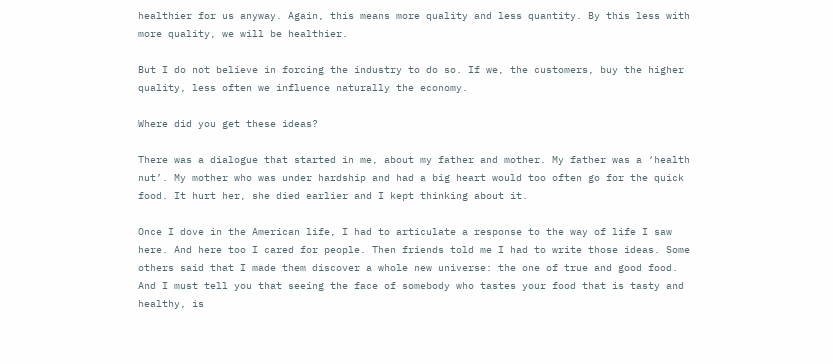healthier for us anyway. Again, this means more quality and less quantity. By this less with more quality, we will be healthier.

But I do not believe in forcing the industry to do so. If we, the customers, buy the higher quality, less often we influence naturally the economy.

Where did you get these ideas?

There was a dialogue that started in me, about my father and mother. My father was a ‘health nut’. My mother who was under hardship and had a big heart would too often go for the quick food. It hurt her, she died earlier and I kept thinking about it.

Once I dove in the American life, I had to articulate a response to the way of life I saw here. And here too I cared for people. Then friends told me I had to write those ideas. Some others said that I made them discover a whole new universe: the one of true and good food. And I must tell you that seeing the face of somebody who tastes your food that is tasty and healthy, is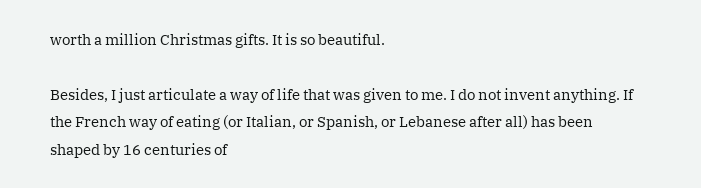worth a million Christmas gifts. It is so beautiful.

Besides, I just articulate a way of life that was given to me. I do not invent anything. If the French way of eating (or Italian, or Spanish, or Lebanese after all) has been shaped by 16 centuries of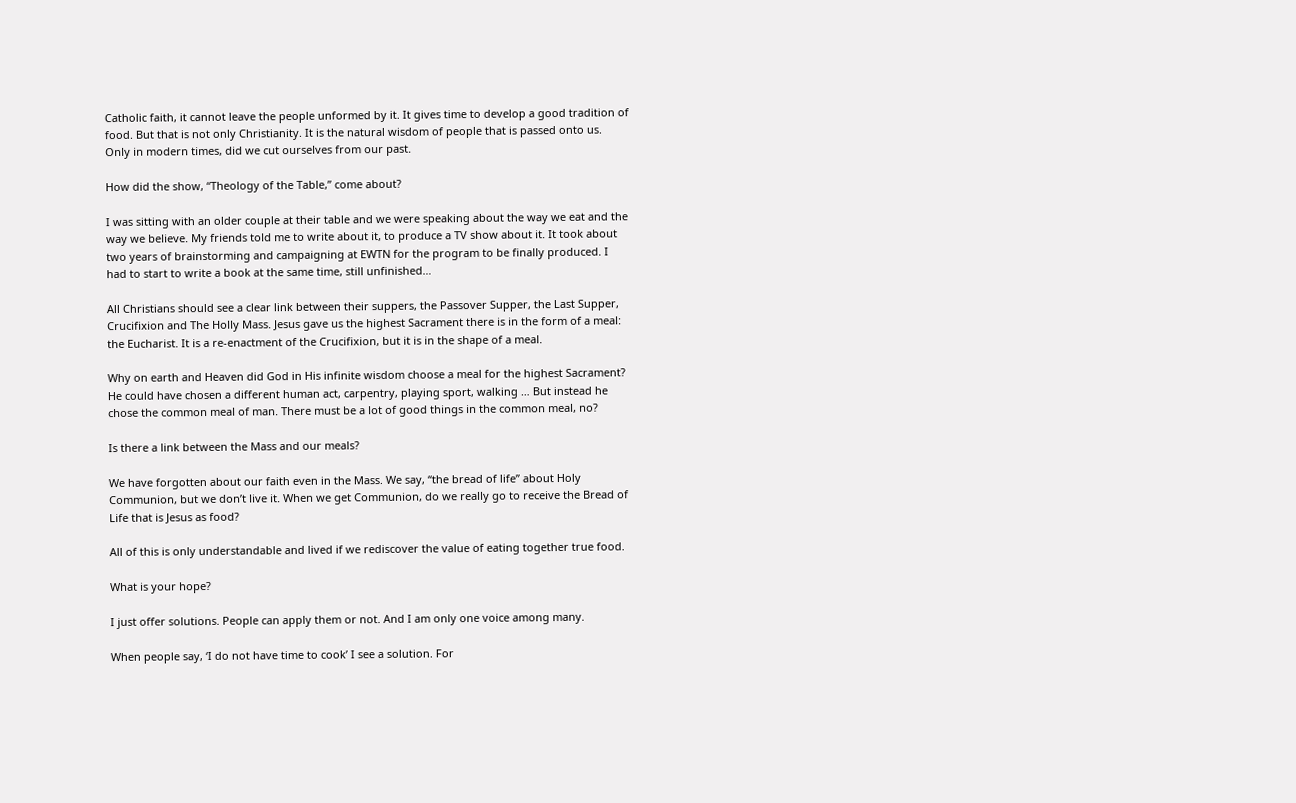Catholic faith, it cannot leave the people unformed by it. It gives time to develop a good tradition of food. But that is not only Christianity. It is the natural wisdom of people that is passed onto us. Only in modern times, did we cut ourselves from our past.

How did the show, “Theology of the Table,” come about?

I was sitting with an older couple at their table and we were speaking about the way we eat and the way we believe. My friends told me to write about it, to produce a TV show about it. It took about two years of brainstorming and campaigning at EWTN for the program to be finally produced. I had to start to write a book at the same time, still unfinished…

All Christians should see a clear link between their suppers, the Passover Supper, the Last Supper, Crucifixion and The Holly Mass. Jesus gave us the highest Sacrament there is in the form of a meal: the Eucharist. It is a re-enactment of the Crucifixion, but it is in the shape of a meal.

Why on earth and Heaven did God in His infinite wisdom choose a meal for the highest Sacrament? He could have chosen a different human act, carpentry, playing sport, walking … But instead he chose the common meal of man. There must be a lot of good things in the common meal, no?

Is there a link between the Mass and our meals?

We have forgotten about our faith even in the Mass. We say, “the bread of life” about Holy Communion, but we don’t live it. When we get Communion, do we really go to receive the Bread of Life that is Jesus as food?

All of this is only understandable and lived if we rediscover the value of eating together true food.

What is your hope?

I just offer solutions. People can apply them or not. And I am only one voice among many.

When people say, ‘I do not have time to cook’ I see a solution. For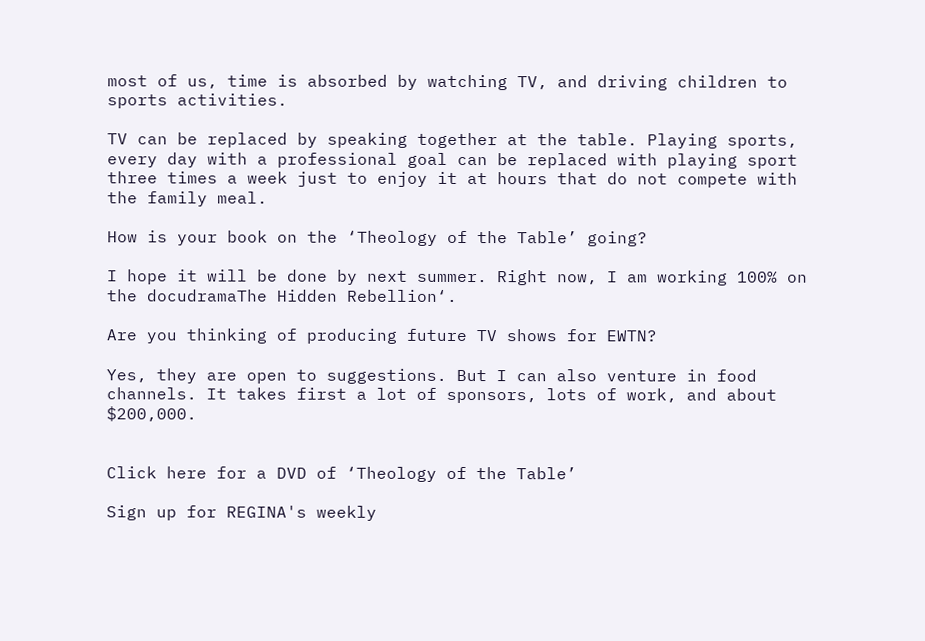most of us, time is absorbed by watching TV, and driving children to sports activities.

TV can be replaced by speaking together at the table. Playing sports, every day with a professional goal can be replaced with playing sport three times a week just to enjoy it at hours that do not compete with the family meal.

How is your book on the ‘Theology of the Table’ going?

I hope it will be done by next summer. Right now, I am working 100% on the docudramaThe Hidden Rebellion‘.

Are you thinking of producing future TV shows for EWTN?

Yes, they are open to suggestions. But I can also venture in food channels. It takes first a lot of sponsors, lots of work, and about $200,000.


Click here for a DVD of ‘Theology of the Table’

Sign up for REGINA's weekly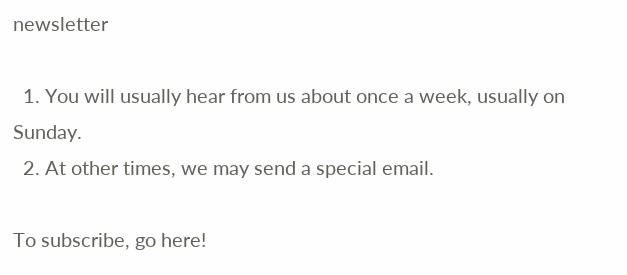newsletter

  1. You will usually hear from us about once a week, usually on Sunday.
  2. At other times, we may send a special email.

To subscribe, go here!